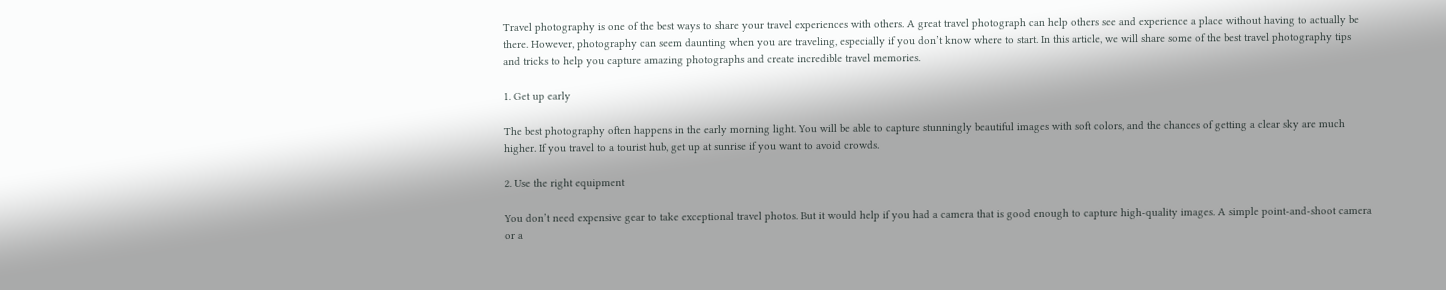Travel photography is one of the best ways to share your travel experiences with others. A great travel photograph can help others see and experience a place without having to actually be there. However, photography can seem daunting when you are traveling, especially if you don’t know where to start. In this article, we will share some of the best travel photography tips and tricks to help you capture amazing photographs and create incredible travel memories.

1. Get up early

The best photography often happens in the early morning light. You will be able to capture stunningly beautiful images with soft colors, and the chances of getting a clear sky are much higher. If you travel to a tourist hub, get up at sunrise if you want to avoid crowds.

2. Use the right equipment

You don’t need expensive gear to take exceptional travel photos. But it would help if you had a camera that is good enough to capture high-quality images. A simple point-and-shoot camera or a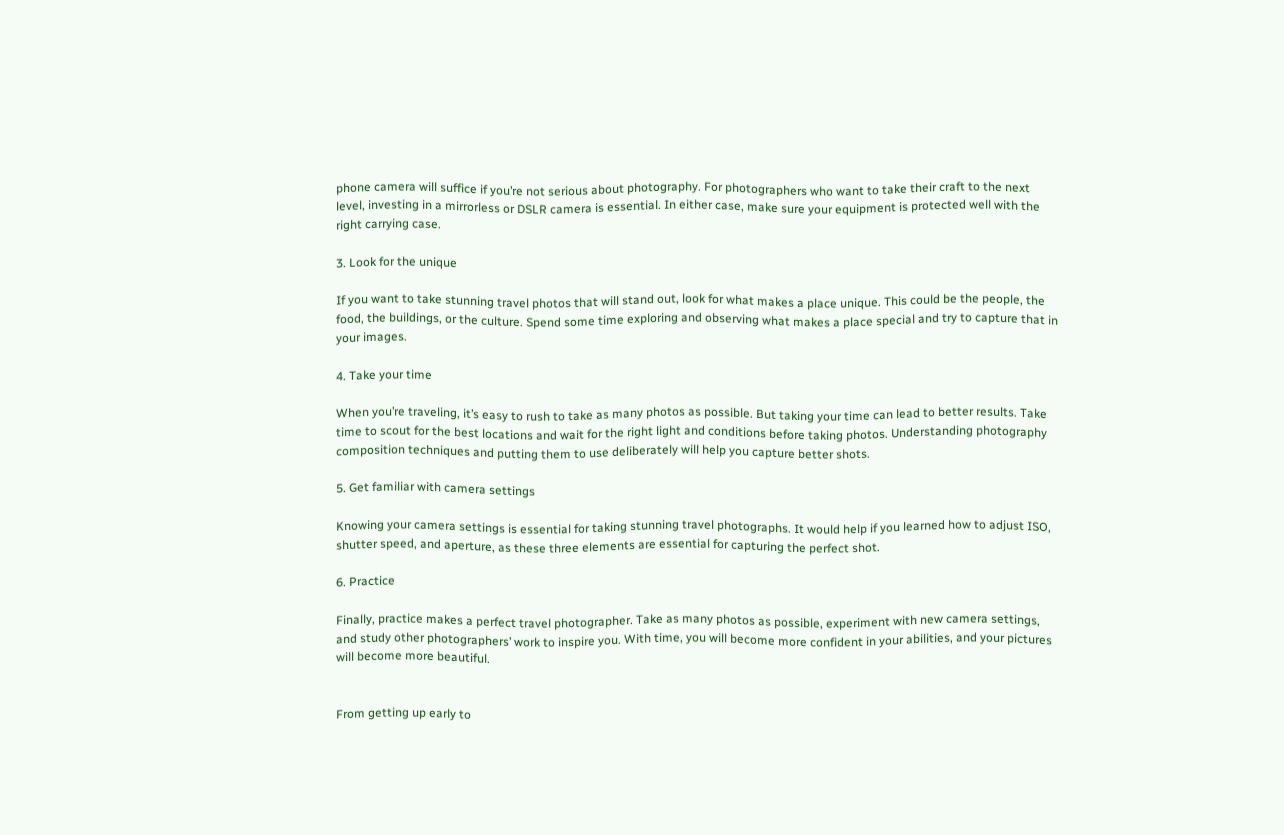phone camera will suffice if you’re not serious about photography. For photographers who want to take their craft to the next level, investing in a mirrorless or DSLR camera is essential. In either case, make sure your equipment is protected well with the right carrying case.

3. Look for the unique

If you want to take stunning travel photos that will stand out, look for what makes a place unique. This could be the people, the food, the buildings, or the culture. Spend some time exploring and observing what makes a place special and try to capture that in your images.

4. Take your time

When you’re traveling, it’s easy to rush to take as many photos as possible. But taking your time can lead to better results. Take time to scout for the best locations and wait for the right light and conditions before taking photos. Understanding photography composition techniques and putting them to use deliberately will help you capture better shots.

5. Get familiar with camera settings

Knowing your camera settings is essential for taking stunning travel photographs. It would help if you learned how to adjust ISO, shutter speed, and aperture, as these three elements are essential for capturing the perfect shot.

6. Practice

Finally, practice makes a perfect travel photographer. Take as many photos as possible, experiment with new camera settings, and study other photographers’ work to inspire you. With time, you will become more confident in your abilities, and your pictures will become more beautiful.


From getting up early to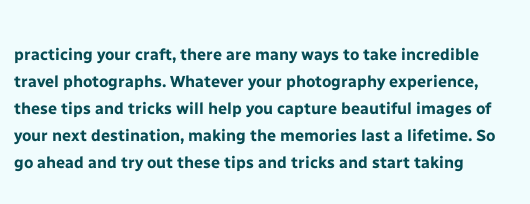practicing your craft, there are many ways to take incredible travel photographs. Whatever your photography experience, these tips and tricks will help you capture beautiful images of your next destination, making the memories last a lifetime. So go ahead and try out these tips and tricks and start taking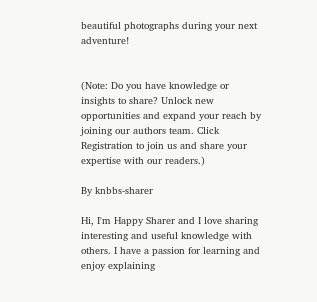beautiful photographs during your next adventure!


(Note: Do you have knowledge or insights to share? Unlock new opportunities and expand your reach by joining our authors team. Click Registration to join us and share your expertise with our readers.)

By knbbs-sharer

Hi, I'm Happy Sharer and I love sharing interesting and useful knowledge with others. I have a passion for learning and enjoy explaining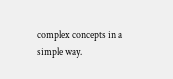complex concepts in a simple way.